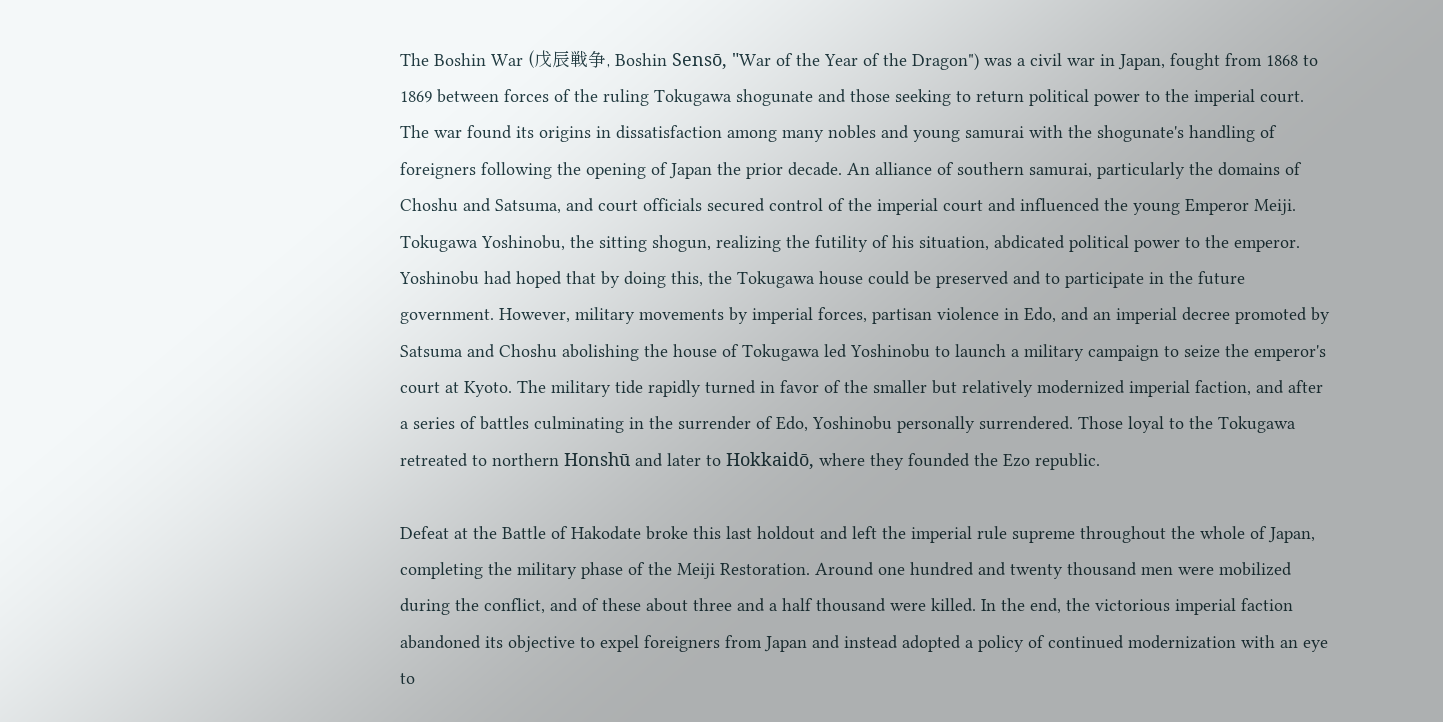The Boshin War (戊辰戦争, Boshin Sensō, "War of the Year of the Dragon") was a civil war in Japan, fought from 1868 to 1869 between forces of the ruling Tokugawa shogunate and those seeking to return political power to the imperial court. The war found its origins in dissatisfaction among many nobles and young samurai with the shogunate's handling of foreigners following the opening of Japan the prior decade. An alliance of southern samurai, particularly the domains of Choshu and Satsuma, and court officials secured control of the imperial court and influenced the young Emperor Meiji. Tokugawa Yoshinobu, the sitting shogun, realizing the futility of his situation, abdicated political power to the emperor. Yoshinobu had hoped that by doing this, the Tokugawa house could be preserved and to participate in the future government. However, military movements by imperial forces, partisan violence in Edo, and an imperial decree promoted by Satsuma and Choshu abolishing the house of Tokugawa led Yoshinobu to launch a military campaign to seize the emperor's court at Kyoto. The military tide rapidly turned in favor of the smaller but relatively modernized imperial faction, and after a series of battles culminating in the surrender of Edo, Yoshinobu personally surrendered. Those loyal to the Tokugawa retreated to northern Honshū and later to Hokkaidō, where they founded the Ezo republic.

Defeat at the Battle of Hakodate broke this last holdout and left the imperial rule supreme throughout the whole of Japan, completing the military phase of the Meiji Restoration. Around one hundred and twenty thousand men were mobilized during the conflict, and of these about three and a half thousand were killed. In the end, the victorious imperial faction abandoned its objective to expel foreigners from Japan and instead adopted a policy of continued modernization with an eye to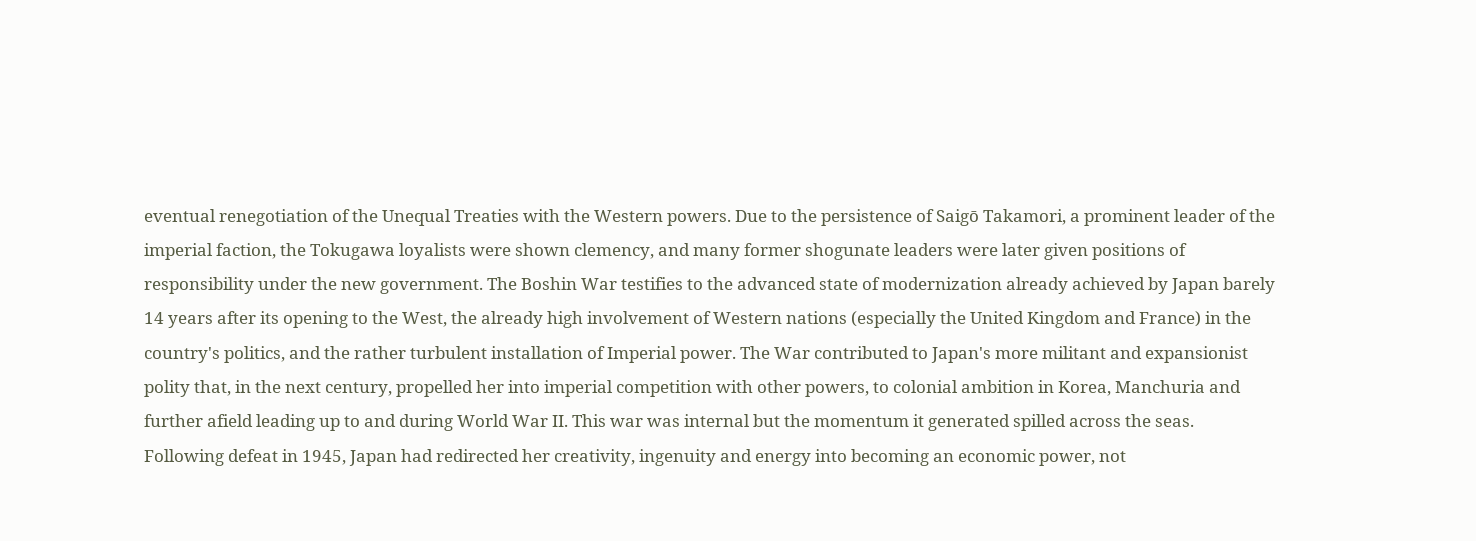eventual renegotiation of the Unequal Treaties with the Western powers. Due to the persistence of Saigō Takamori, a prominent leader of the imperial faction, the Tokugawa loyalists were shown clemency, and many former shogunate leaders were later given positions of responsibility under the new government. The Boshin War testifies to the advanced state of modernization already achieved by Japan barely 14 years after its opening to the West, the already high involvement of Western nations (especially the United Kingdom and France) in the country's politics, and the rather turbulent installation of Imperial power. The War contributed to Japan's more militant and expansionist polity that, in the next century, propelled her into imperial competition with other powers, to colonial ambition in Korea, Manchuria and further afield leading up to and during World War II. This war was internal but the momentum it generated spilled across the seas. Following defeat in 1945, Japan had redirected her creativity, ingenuity and energy into becoming an economic power, not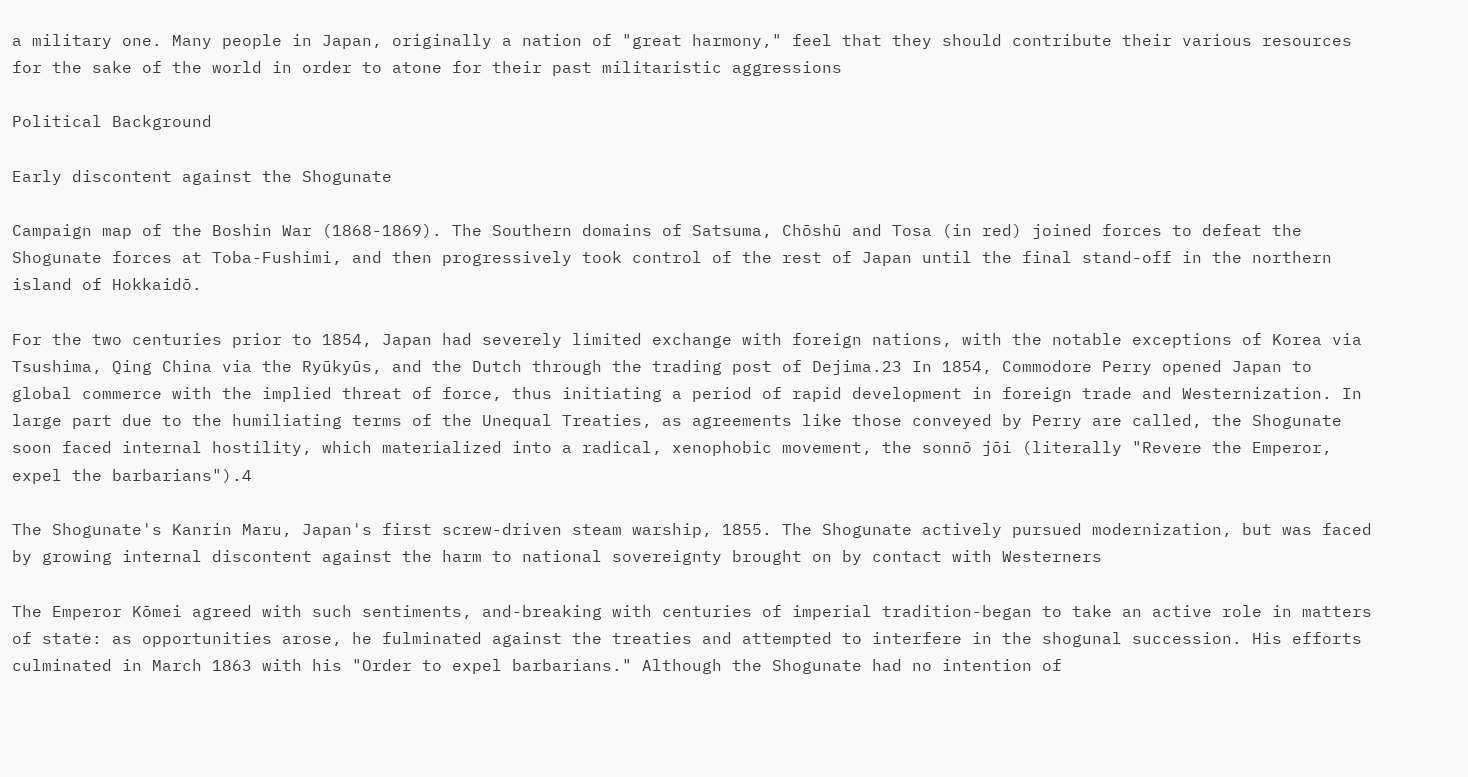a military one. Many people in Japan, originally a nation of "great harmony," feel that they should contribute their various resources for the sake of the world in order to atone for their past militaristic aggressions

Political Background

Early discontent against the Shogunate

Campaign map of the Boshin War (1868-1869). The Southern domains of Satsuma, Chōshū and Tosa (in red) joined forces to defeat the Shogunate forces at Toba-Fushimi, and then progressively took control of the rest of Japan until the final stand-off in the northern island of Hokkaidō.

For the two centuries prior to 1854, Japan had severely limited exchange with foreign nations, with the notable exceptions of Korea via Tsushima, Qing China via the Ryūkyūs, and the Dutch through the trading post of Dejima.23 In 1854, Commodore Perry opened Japan to global commerce with the implied threat of force, thus initiating a period of rapid development in foreign trade and Westernization. In large part due to the humiliating terms of the Unequal Treaties, as agreements like those conveyed by Perry are called, the Shogunate soon faced internal hostility, which materialized into a radical, xenophobic movement, the sonnō jōi (literally "Revere the Emperor, expel the barbarians").4

The Shogunate's Kanrin Maru, Japan's first screw-driven steam warship, 1855. The Shogunate actively pursued modernization, but was faced by growing internal discontent against the harm to national sovereignty brought on by contact with Westerners

The Emperor Kōmei agreed with such sentiments, and-breaking with centuries of imperial tradition-began to take an active role in matters of state: as opportunities arose, he fulminated against the treaties and attempted to interfere in the shogunal succession. His efforts culminated in March 1863 with his "Order to expel barbarians." Although the Shogunate had no intention of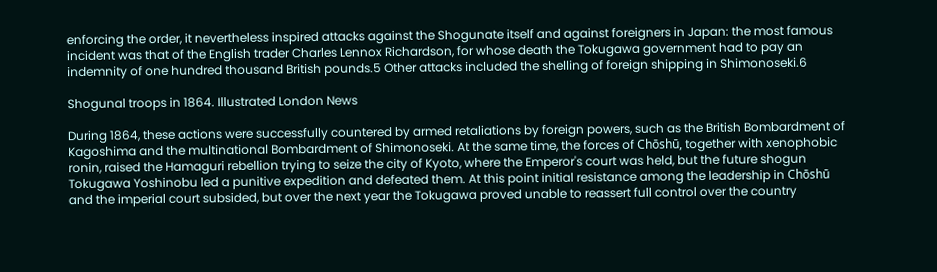enforcing the order, it nevertheless inspired attacks against the Shogunate itself and against foreigners in Japan: the most famous incident was that of the English trader Charles Lennox Richardson, for whose death the Tokugawa government had to pay an indemnity of one hundred thousand British pounds.5 Other attacks included the shelling of foreign shipping in Shimonoseki.6

Shogunal troops in 1864. Illustrated London News

During 1864, these actions were successfully countered by armed retaliations by foreign powers, such as the British Bombardment of Kagoshima and the multinational Bombardment of Shimonoseki. At the same time, the forces of Chōshū, together with xenophobic ronin, raised the Hamaguri rebellion trying to seize the city of Kyoto, where the Emperor's court was held, but the future shogun Tokugawa Yoshinobu led a punitive expedition and defeated them. At this point initial resistance among the leadership in Chōshū and the imperial court subsided, but over the next year the Tokugawa proved unable to reassert full control over the country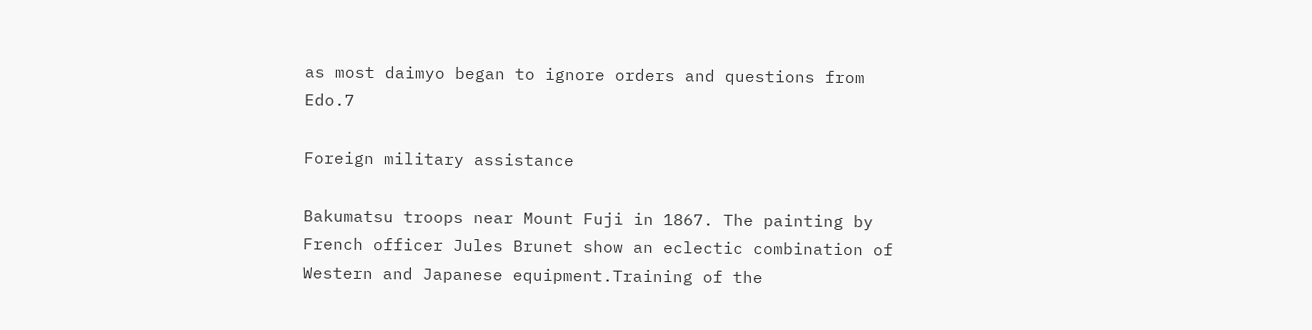as most daimyo began to ignore orders and questions from Edo.7

Foreign military assistance

Bakumatsu troops near Mount Fuji in 1867. The painting by French officer Jules Brunet show an eclectic combination of Western and Japanese equipment.Training of the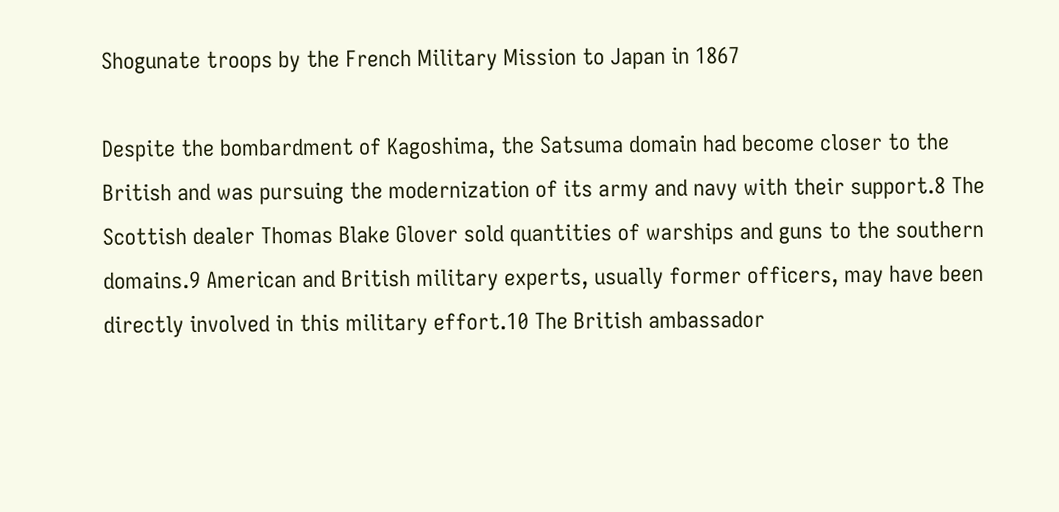Shogunate troops by the French Military Mission to Japan in 1867

Despite the bombardment of Kagoshima, the Satsuma domain had become closer to the British and was pursuing the modernization of its army and navy with their support.8 The Scottish dealer Thomas Blake Glover sold quantities of warships and guns to the southern domains.9 American and British military experts, usually former officers, may have been directly involved in this military effort.10 The British ambassador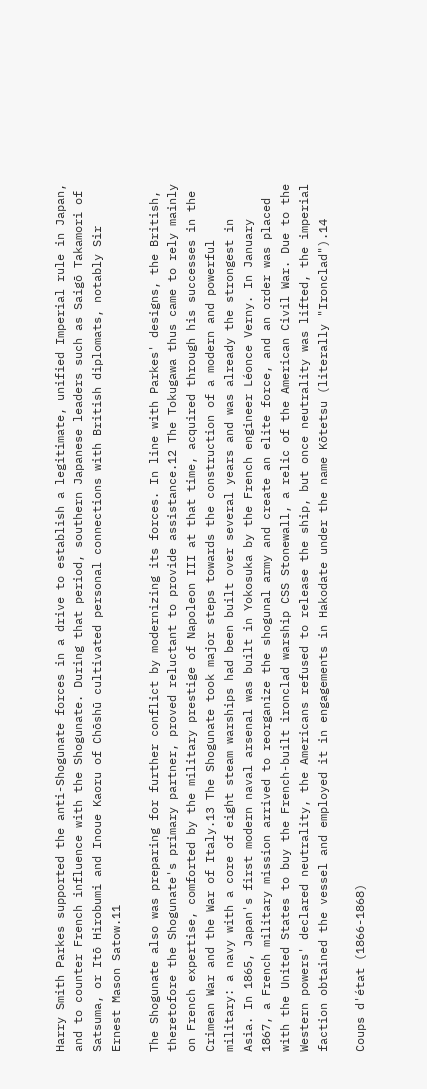Harry Smith Parkes supported the anti-Shogunate forces in a drive to establish a legitimate, unified Imperial rule in Japan, and to counter French influence with the Shogunate. During that period, southern Japanese leaders such as Saigō Takamori of Satsuma, or Itō Hirobumi and Inoue Kaoru of Chōshū cultivated personal connections with British diplomats, notably Sir Ernest Mason Satow.11

The Shogunate also was preparing for further conflict by modernizing its forces. In line with Parkes' designs, the British, theretofore the Shogunate's primary partner, proved reluctant to provide assistance.12 The Tokugawa thus came to rely mainly on French expertise, comforted by the military prestige of Napoleon III at that time, acquired through his successes in the Crimean War and the War of Italy.13 The Shogunate took major steps towards the construction of a modern and powerful military: a navy with a core of eight steam warships had been built over several years and was already the strongest in Asia. In 1865, Japan's first modern naval arsenal was built in Yokosuka by the French engineer Léonce Verny. In January 1867, a French military mission arrived to reorganize the shogunal army and create an elite force, and an order was placed with the United States to buy the French-built ironclad warship CSS Stonewall, a relic of the American Civil War. Due to the Western powers' declared neutrality, the Americans refused to release the ship, but once neutrality was lifted, the imperial faction obtained the vessel and employed it in engagements in Hakodate under the name Kōtetsu (literally "Ironclad").14

Coups d'état (1866-1868)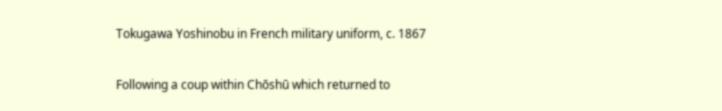Tokugawa Yoshinobu in French military uniform, c. 1867

Following a coup within Chōshū which returned to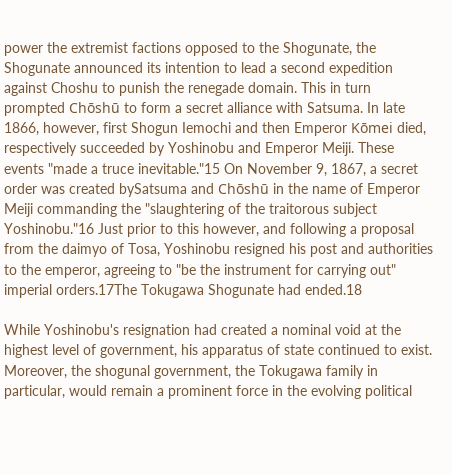power the extremist factions opposed to the Shogunate, the Shogunate announced its intention to lead a second expedition against Choshu to punish the renegade domain. This in turn prompted Chōshū to form a secret alliance with Satsuma. In late 1866, however, first Shogun Iemochi and then Emperor Kōmei died, respectively succeeded by Yoshinobu and Emperor Meiji. These events "made a truce inevitable."15 On November 9, 1867, a secret order was created bySatsuma and Chōshū in the name of Emperor Meiji commanding the "slaughtering of the traitorous subject Yoshinobu."16 Just prior to this however, and following a proposal from the daimyo of Tosa, Yoshinobu resigned his post and authorities to the emperor, agreeing to "be the instrument for carrying out" imperial orders.17The Tokugawa Shogunate had ended.18

While Yoshinobu's resignation had created a nominal void at the highest level of government, his apparatus of state continued to exist. Moreover, the shogunal government, the Tokugawa family in particular, would remain a prominent force in the evolving political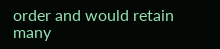order and would retain many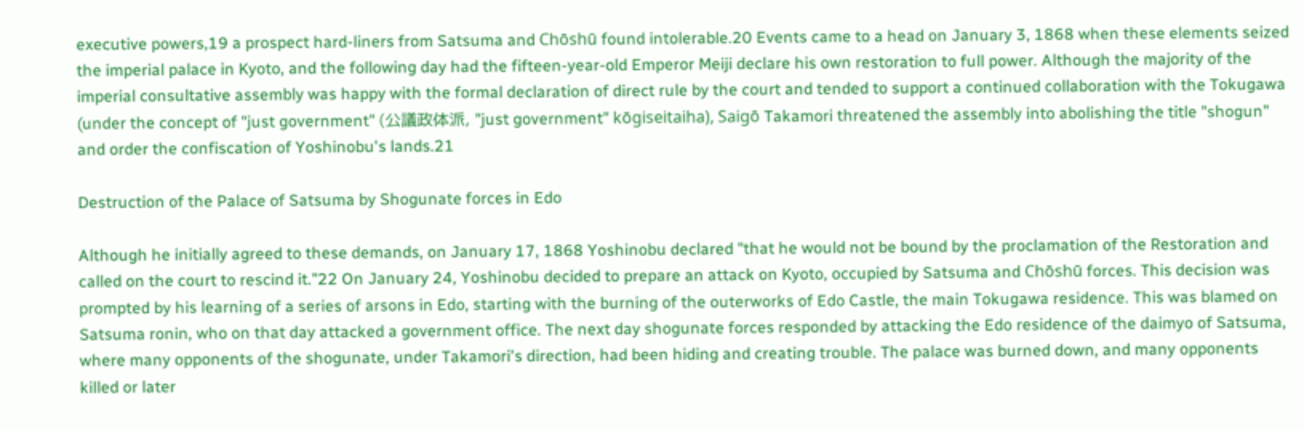executive powers,19 a prospect hard-liners from Satsuma and Chōshū found intolerable.20 Events came to a head on January 3, 1868 when these elements seized the imperial palace in Kyoto, and the following day had the fifteen-year-old Emperor Meiji declare his own restoration to full power. Although the majority of the imperial consultative assembly was happy with the formal declaration of direct rule by the court and tended to support a continued collaboration with the Tokugawa (under the concept of "just government" (公議政体派, "just government" kōgiseitaiha), Saigō Takamori threatened the assembly into abolishing the title "shogun" and order the confiscation of Yoshinobu's lands.21

Destruction of the Palace of Satsuma by Shogunate forces in Edo

Although he initially agreed to these demands, on January 17, 1868 Yoshinobu declared "that he would not be bound by the proclamation of the Restoration and called on the court to rescind it."22 On January 24, Yoshinobu decided to prepare an attack on Kyoto, occupied by Satsuma and Chōshū forces. This decision was prompted by his learning of a series of arsons in Edo, starting with the burning of the outerworks of Edo Castle, the main Tokugawa residence. This was blamed on Satsuma ronin, who on that day attacked a government office. The next day shogunate forces responded by attacking the Edo residence of the daimyo of Satsuma, where many opponents of the shogunate, under Takamori's direction, had been hiding and creating trouble. The palace was burned down, and many opponents killed or later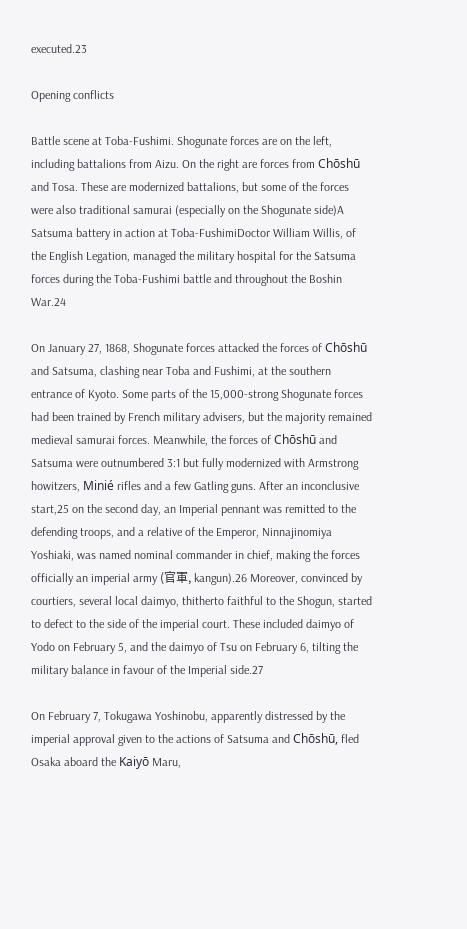executed.23

Opening conflicts

Battle scene at Toba-Fushimi. Shogunate forces are on the left, including battalions from Aizu. On the right are forces from Chōshū and Tosa. These are modernized battalions, but some of the forces were also traditional samurai (especially on the Shogunate side)A Satsuma battery in action at Toba-FushimiDoctor William Willis, of the English Legation, managed the military hospital for the Satsuma forces during the Toba-Fushimi battle and throughout the Boshin War.24

On January 27, 1868, Shogunate forces attacked the forces of Chōshū and Satsuma, clashing near Toba and Fushimi, at the southern entrance of Kyoto. Some parts of the 15,000-strong Shogunate forces had been trained by French military advisers, but the majority remained medieval samurai forces. Meanwhile, the forces of Chōshū and Satsuma were outnumbered 3:1 but fully modernized with Armstrong howitzers, Minié rifles and a few Gatling guns. After an inconclusive start,25 on the second day, an Imperial pennant was remitted to the defending troops, and a relative of the Emperor, Ninnajinomiya Yoshiaki, was named nominal commander in chief, making the forces officially an imperial army (官軍, kangun).26 Moreover, convinced by courtiers, several local daimyo, thitherto faithful to the Shogun, started to defect to the side of the imperial court. These included daimyo of Yodo on February 5, and the daimyo of Tsu on February 6, tilting the military balance in favour of the Imperial side.27

On February 7, Tokugawa Yoshinobu, apparently distressed by the imperial approval given to the actions of Satsuma and Chōshū, fled Osaka aboard the Kaiyō Maru,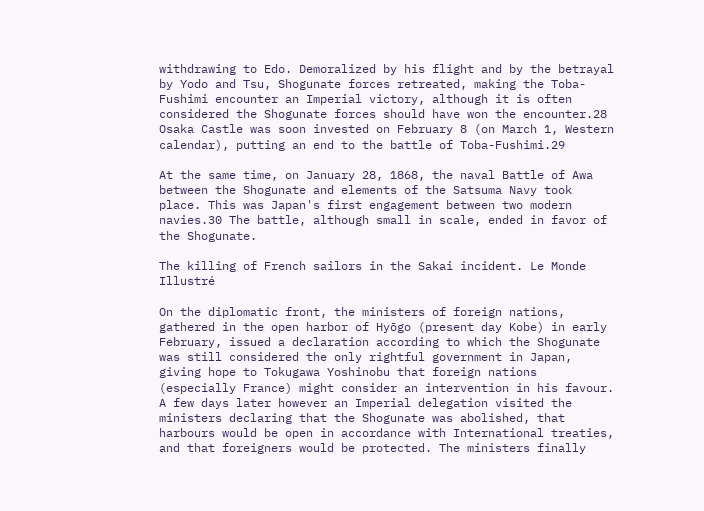withdrawing to Edo. Demoralized by his flight and by the betrayal by Yodo and Tsu, Shogunate forces retreated, making the Toba-Fushimi encounter an Imperial victory, although it is often considered the Shogunate forces should have won the encounter.28 Osaka Castle was soon invested on February 8 (on March 1, Western calendar), putting an end to the battle of Toba-Fushimi.29

At the same time, on January 28, 1868, the naval Battle of Awa between the Shogunate and elements of the Satsuma Navy took place. This was Japan's first engagement between two modern navies.30 The battle, although small in scale, ended in favor of the Shogunate.

The killing of French sailors in the Sakai incident. Le Monde Illustré

On the diplomatic front, the ministers of foreign nations, gathered in the open harbor of Hyōgo (present day Kobe) in early February, issued a declaration according to which the Shogunate was still considered the only rightful government in Japan, giving hope to Tokugawa Yoshinobu that foreign nations (especially France) might consider an intervention in his favour. A few days later however an Imperial delegation visited the ministers declaring that the Shogunate was abolished, that harbours would be open in accordance with International treaties, and that foreigners would be protected. The ministers finally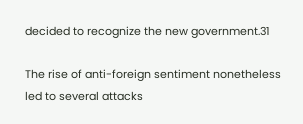decided to recognize the new government.31

The rise of anti-foreign sentiment nonetheless led to several attacks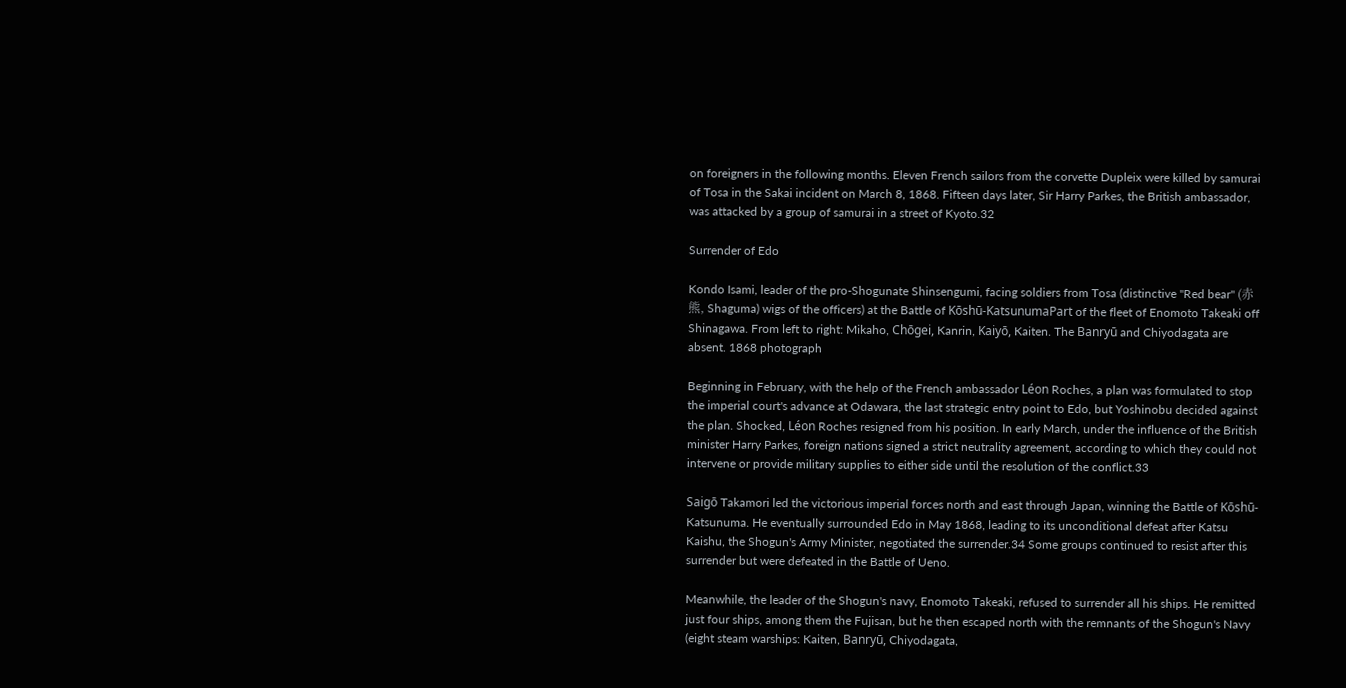on foreigners in the following months. Eleven French sailors from the corvette Dupleix were killed by samurai of Tosa in the Sakai incident on March 8, 1868. Fifteen days later, Sir Harry Parkes, the British ambassador, was attacked by a group of samurai in a street of Kyoto.32

Surrender of Edo

Kondo Isami, leader of the pro-Shogunate Shinsengumi, facing soldiers from Tosa (distinctive "Red bear" (赤熊, Shaguma) wigs of the officers) at the Battle of Kōshū-KatsunumaPart of the fleet of Enomoto Takeaki off Shinagawa. From left to right: Mikaho, Chōgei, Kanrin, Kaiyō, Kaiten. The Banryū and Chiyodagata are absent. 1868 photograph

Beginning in February, with the help of the French ambassador Léon Roches, a plan was formulated to stop the imperial court's advance at Odawara, the last strategic entry point to Edo, but Yoshinobu decided against the plan. Shocked, Léon Roches resigned from his position. In early March, under the influence of the British minister Harry Parkes, foreign nations signed a strict neutrality agreement, according to which they could not intervene or provide military supplies to either side until the resolution of the conflict.33

Saigō Takamori led the victorious imperial forces north and east through Japan, winning the Battle of Kōshū-Katsunuma. He eventually surrounded Edo in May 1868, leading to its unconditional defeat after Katsu Kaishu, the Shogun's Army Minister, negotiated the surrender.34 Some groups continued to resist after this surrender but were defeated in the Battle of Ueno.

Meanwhile, the leader of the Shogun's navy, Enomoto Takeaki, refused to surrender all his ships. He remitted just four ships, among them the Fujisan, but he then escaped north with the remnants of the Shogun's Navy (eight steam warships: Kaiten, Banryū, Chiyodagata,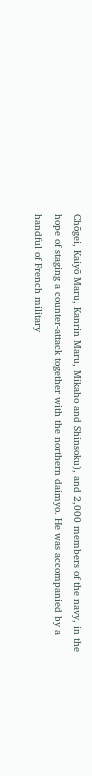Chōgei, Kaiyō Maru, Kanrin Maru, Mikaho and Shinsoku), and 2,000 members of the navy, in the hope of staging a counter-attack together with the northern daimyo. He was accompanied by a handful of French military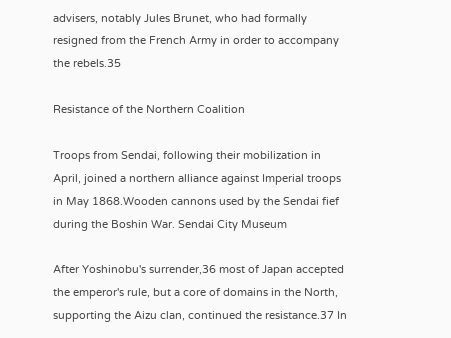advisers, notably Jules Brunet, who had formally resigned from the French Army in order to accompany the rebels.35

Resistance of the Northern Coalition

Troops from Sendai, following their mobilization in April, joined a northern alliance against Imperial troops in May 1868.Wooden cannons used by the Sendai fief during the Boshin War. Sendai City Museum

After Yoshinobu's surrender,36 most of Japan accepted the emperor's rule, but a core of domains in the North, supporting the Aizu clan, continued the resistance.37 In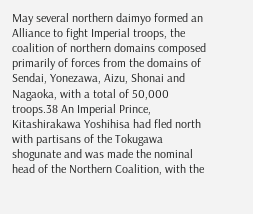May several northern daimyo formed an Alliance to fight Imperial troops, the coalition of northern domains composed primarily of forces from the domains of Sendai, Yonezawa, Aizu, Shonai and Nagaoka, with a total of 50,000 troops.38 An Imperial Prince, Kitashirakawa Yoshihisa had fled north with partisans of the Tokugawa shogunate and was made the nominal head of the Northern Coalition, with the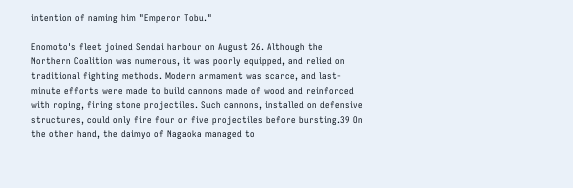intention of naming him "Emperor Tobu."

Enomoto's fleet joined Sendai harbour on August 26. Although the Northern Coalition was numerous, it was poorly equipped, and relied on traditional fighting methods. Modern armament was scarce, and last-minute efforts were made to build cannons made of wood and reinforced with roping, firing stone projectiles. Such cannons, installed on defensive structures, could only fire four or five projectiles before bursting.39 On the other hand, the daimyo of Nagaoka managed to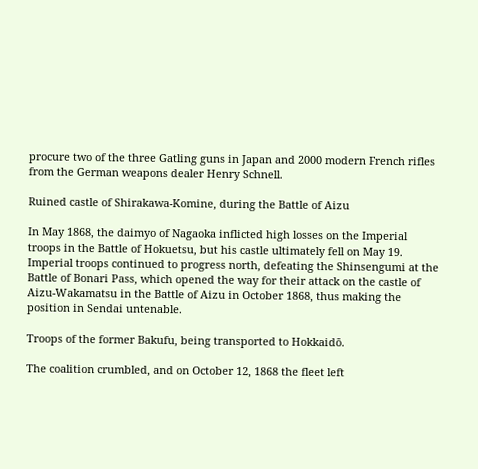procure two of the three Gatling guns in Japan and 2000 modern French rifles from the German weapons dealer Henry Schnell.

Ruined castle of Shirakawa-Komine, during the Battle of Aizu

In May 1868, the daimyo of Nagaoka inflicted high losses on the Imperial troops in the Battle of Hokuetsu, but his castle ultimately fell on May 19. Imperial troops continued to progress north, defeating the Shinsengumi at the Battle of Bonari Pass, which opened the way for their attack on the castle of Aizu-Wakamatsu in the Battle of Aizu in October 1868, thus making the position in Sendai untenable.

Troops of the former Bakufu, being transported to Hokkaidō.

The coalition crumbled, and on October 12, 1868 the fleet left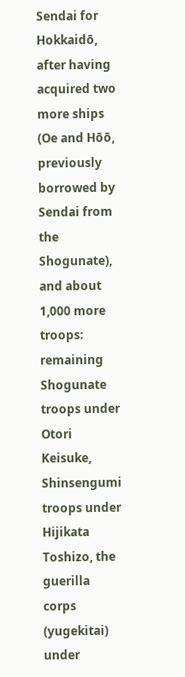Sendai for Hokkaidō, after having acquired two more ships (Oe and Hōō, previously borrowed by Sendai from the Shogunate), and about 1,000 more troops: remaining Shogunate troops under Otori Keisuke, Shinsengumi troops under Hijikata Toshizo, the guerilla corps (yugekitai) under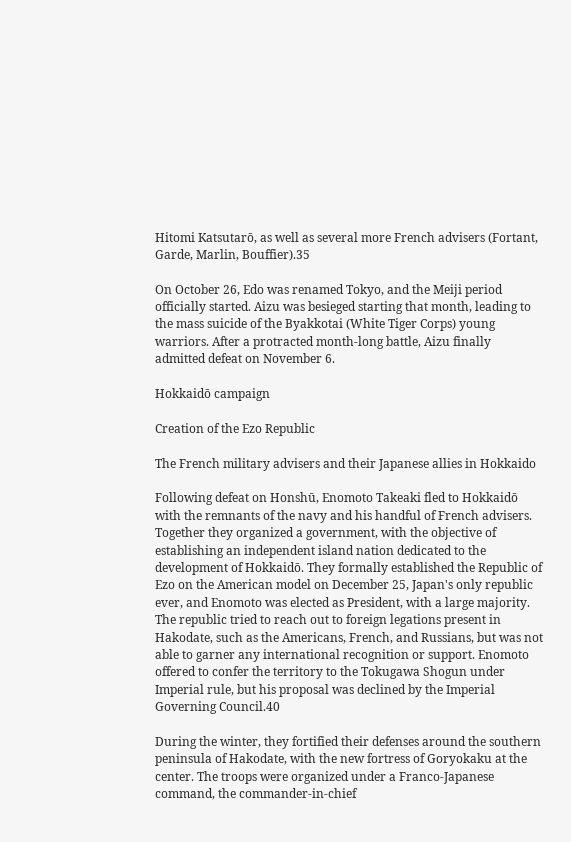Hitomi Katsutarō, as well as several more French advisers (Fortant, Garde, Marlin, Bouffier).35

On October 26, Edo was renamed Tokyo, and the Meiji period officially started. Aizu was besieged starting that month, leading to the mass suicide of the Byakkotai (White Tiger Corps) young warriors. After a protracted month-long battle, Aizu finally admitted defeat on November 6.

Hokkaidō campaign

Creation of the Ezo Republic

The French military advisers and their Japanese allies in Hokkaido

Following defeat on Honshū, Enomoto Takeaki fled to Hokkaidō with the remnants of the navy and his handful of French advisers. Together they organized a government, with the objective of establishing an independent island nation dedicated to the development of Hokkaidō. They formally established the Republic of Ezo on the American model on December 25, Japan's only republic ever, and Enomoto was elected as President, with a large majority. The republic tried to reach out to foreign legations present in Hakodate, such as the Americans, French, and Russians, but was not able to garner any international recognition or support. Enomoto offered to confer the territory to the Tokugawa Shogun under Imperial rule, but his proposal was declined by the Imperial Governing Council.40

During the winter, they fortified their defenses around the southern peninsula of Hakodate, with the new fortress of Goryokaku at the center. The troops were organized under a Franco-Japanese command, the commander-in-chief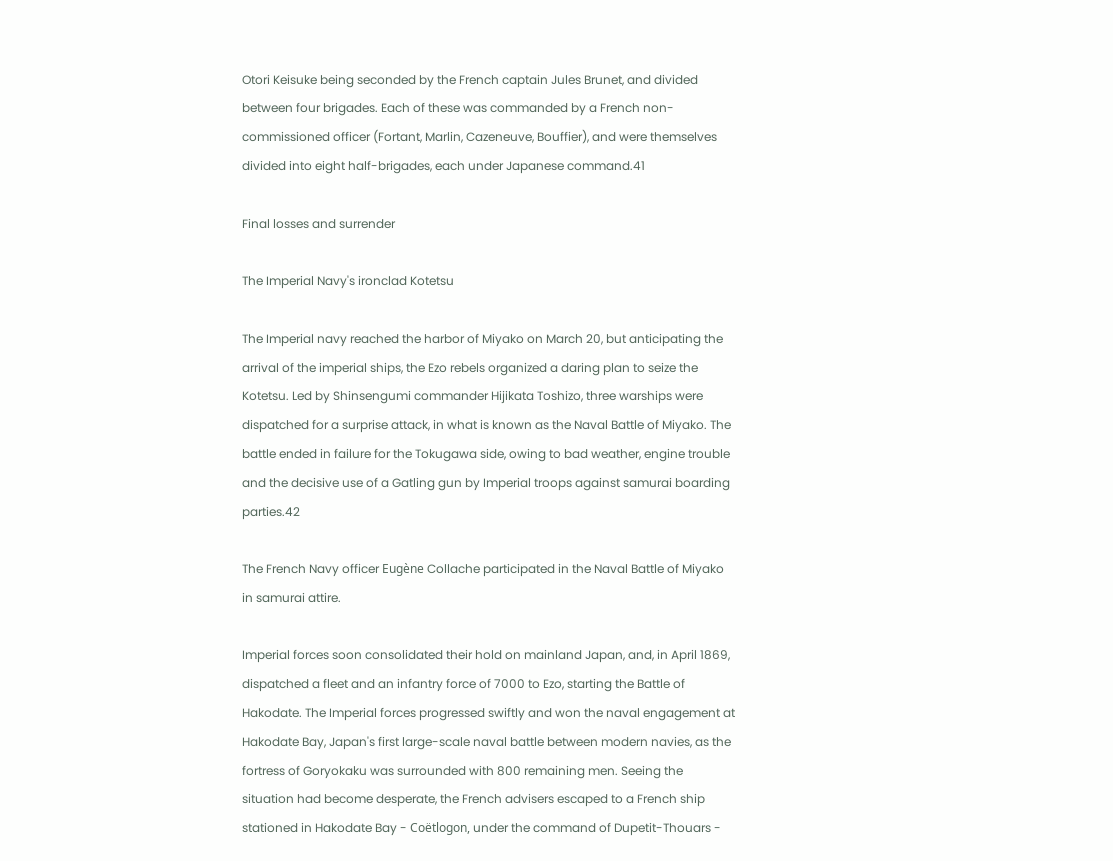Otori Keisuke being seconded by the French captain Jules Brunet, and divided between four brigades. Each of these was commanded by a French non-commissioned officer (Fortant, Marlin, Cazeneuve, Bouffier), and were themselves divided into eight half-brigades, each under Japanese command.41

Final losses and surrender

The Imperial Navy's ironclad Kotetsu

The Imperial navy reached the harbor of Miyako on March 20, but anticipating the arrival of the imperial ships, the Ezo rebels organized a daring plan to seize the Kotetsu. Led by Shinsengumi commander Hijikata Toshizo, three warships were dispatched for a surprise attack, in what is known as the Naval Battle of Miyako. The battle ended in failure for the Tokugawa side, owing to bad weather, engine trouble and the decisive use of a Gatling gun by Imperial troops against samurai boarding parties.42

The French Navy officer Eugène Collache participated in the Naval Battle of Miyako in samurai attire.

Imperial forces soon consolidated their hold on mainland Japan, and, in April 1869, dispatched a fleet and an infantry force of 7000 to Ezo, starting the Battle of Hakodate. The Imperial forces progressed swiftly and won the naval engagement at Hakodate Bay, Japan's first large-scale naval battle between modern navies, as the fortress of Goryokaku was surrounded with 800 remaining men. Seeing the situation had become desperate, the French advisers escaped to a French ship stationed in Hakodate Bay - Coëtlogon, under the command of Dupetit-Thouars -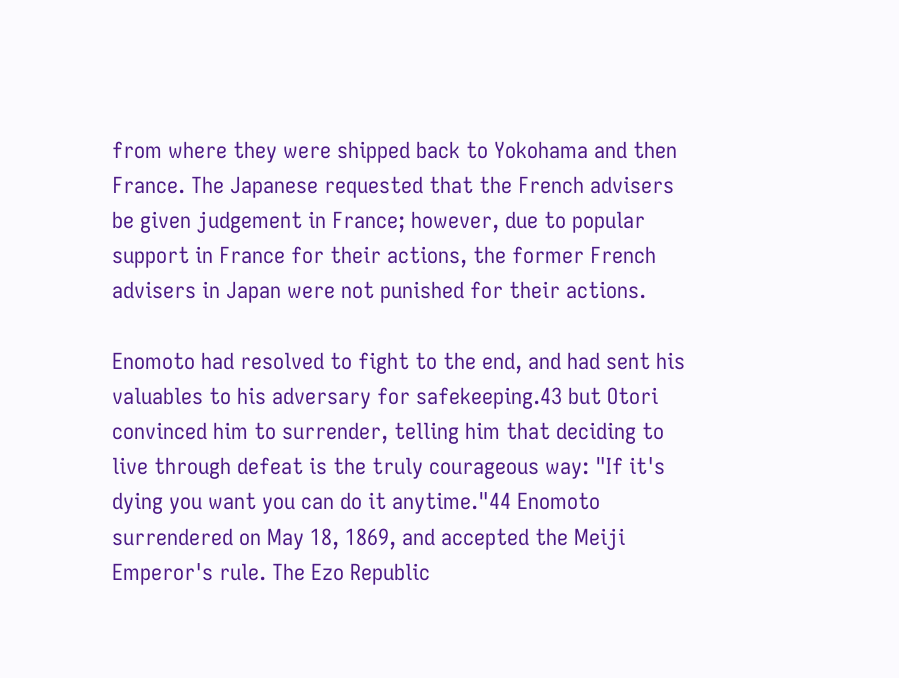from where they were shipped back to Yokohama and then France. The Japanese requested that the French advisers be given judgement in France; however, due to popular support in France for their actions, the former French advisers in Japan were not punished for their actions.

Enomoto had resolved to fight to the end, and had sent his valuables to his adversary for safekeeping.43 but Otori convinced him to surrender, telling him that deciding to live through defeat is the truly courageous way: "If it's dying you want you can do it anytime."44 Enomoto surrendered on May 18, 1869, and accepted the Meiji Emperor's rule. The Ezo Republic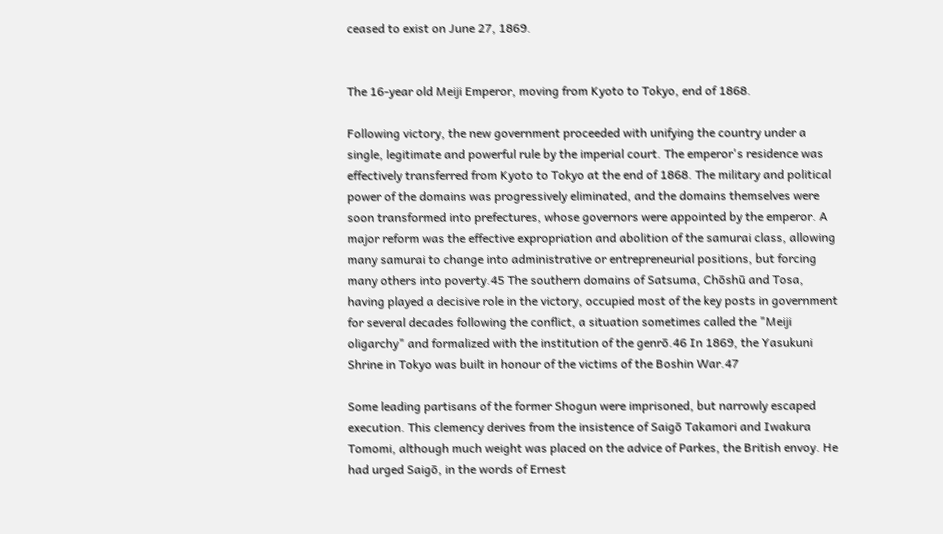ceased to exist on June 27, 1869.


The 16-year old Meiji Emperor, moving from Kyoto to Tokyo, end of 1868.

Following victory, the new government proceeded with unifying the country under a single, legitimate and powerful rule by the imperial court. The emperor's residence was effectively transferred from Kyoto to Tokyo at the end of 1868. The military and political power of the domains was progressively eliminated, and the domains themselves were soon transformed into prefectures, whose governors were appointed by the emperor. A major reform was the effective expropriation and abolition of the samurai class, allowing many samurai to change into administrative or entrepreneurial positions, but forcing many others into poverty.45 The southern domains of Satsuma, Chōshū and Tosa, having played a decisive role in the victory, occupied most of the key posts in government for several decades following the conflict, a situation sometimes called the "Meiji oligarchy" and formalized with the institution of the genrō.46 In 1869, the Yasukuni Shrine in Tokyo was built in honour of the victims of the Boshin War.47

Some leading partisans of the former Shogun were imprisoned, but narrowly escaped execution. This clemency derives from the insistence of Saigō Takamori and Iwakura Tomomi, although much weight was placed on the advice of Parkes, the British envoy. He had urged Saigō, in the words of Ernest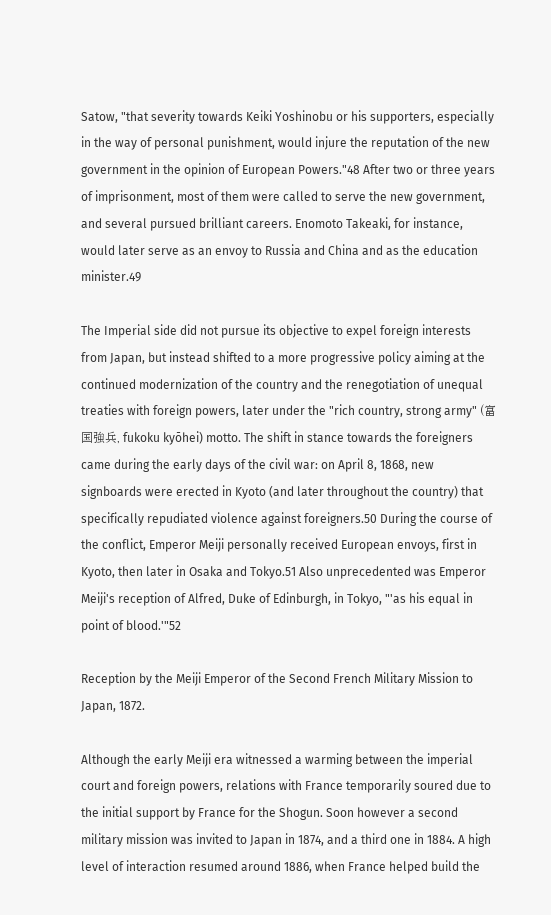Satow, "that severity towards Keiki Yoshinobu or his supporters, especially in the way of personal punishment, would injure the reputation of the new government in the opinion of European Powers."48 After two or three years of imprisonment, most of them were called to serve the new government, and several pursued brilliant careers. Enomoto Takeaki, for instance, would later serve as an envoy to Russia and China and as the education minister.49

The Imperial side did not pursue its objective to expel foreign interests from Japan, but instead shifted to a more progressive policy aiming at the continued modernization of the country and the renegotiation of unequal treaties with foreign powers, later under the "rich country, strong army" (富国強兵, fukoku kyōhei) motto. The shift in stance towards the foreigners came during the early days of the civil war: on April 8, 1868, new signboards were erected in Kyoto (and later throughout the country) that specifically repudiated violence against foreigners.50 During the course of the conflict, Emperor Meiji personally received European envoys, first in Kyoto, then later in Osaka and Tokyo.51 Also unprecedented was Emperor Meiji's reception of Alfred, Duke of Edinburgh, in Tokyo, "'as his equal in point of blood.'"52

Reception by the Meiji Emperor of the Second French Military Mission to Japan, 1872.

Although the early Meiji era witnessed a warming between the imperial court and foreign powers, relations with France temporarily soured due to the initial support by France for the Shogun. Soon however a second military mission was invited to Japan in 1874, and a third one in 1884. A high level of interaction resumed around 1886, when France helped build the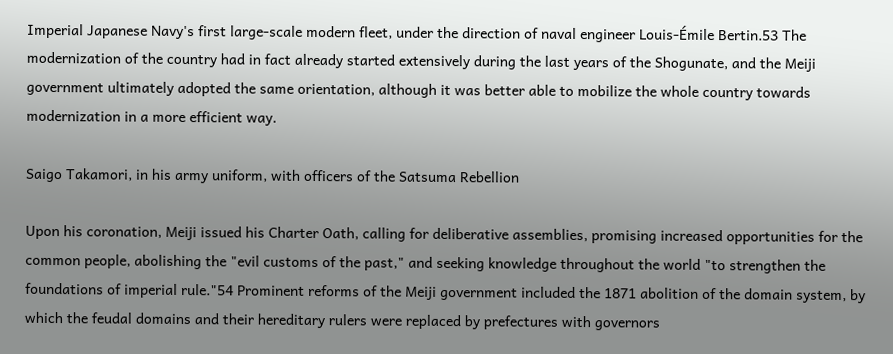Imperial Japanese Navy's first large-scale modern fleet, under the direction of naval engineer Louis-Émile Bertin.53 The modernization of the country had in fact already started extensively during the last years of the Shogunate, and the Meiji government ultimately adopted the same orientation, although it was better able to mobilize the whole country towards modernization in a more efficient way.

Saigo Takamori, in his army uniform, with officers of the Satsuma Rebellion

Upon his coronation, Meiji issued his Charter Oath, calling for deliberative assemblies, promising increased opportunities for the common people, abolishing the "evil customs of the past," and seeking knowledge throughout the world "to strengthen the foundations of imperial rule."54 Prominent reforms of the Meiji government included the 1871 abolition of the domain system, by which the feudal domains and their hereditary rulers were replaced by prefectures with governors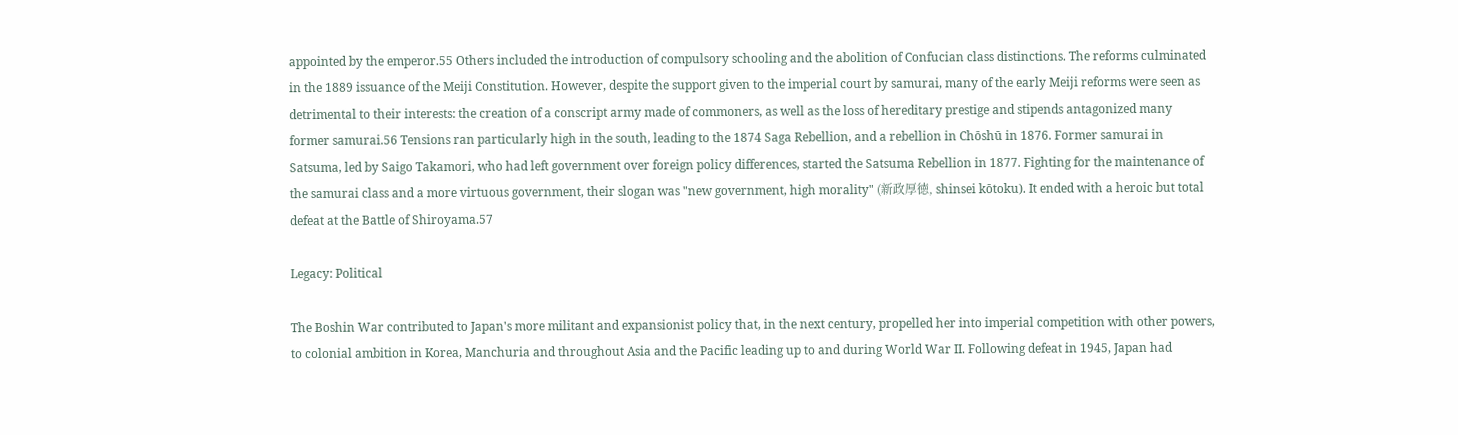appointed by the emperor.55 Others included the introduction of compulsory schooling and the abolition of Confucian class distinctions. The reforms culminated in the 1889 issuance of the Meiji Constitution. However, despite the support given to the imperial court by samurai, many of the early Meiji reforms were seen as detrimental to their interests: the creation of a conscript army made of commoners, as well as the loss of hereditary prestige and stipends antagonized many former samurai.56 Tensions ran particularly high in the south, leading to the 1874 Saga Rebellion, and a rebellion in Chōshū in 1876. Former samurai in Satsuma, led by Saigo Takamori, who had left government over foreign policy differences, started the Satsuma Rebellion in 1877. Fighting for the maintenance of the samurai class and a more virtuous government, their slogan was "new government, high morality" (新政厚徳, shinsei kōtoku). It ended with a heroic but total defeat at the Battle of Shiroyama.57

Legacy: Political

The Boshin War contributed to Japan's more militant and expansionist policy that, in the next century, propelled her into imperial competition with other powers, to colonial ambition in Korea, Manchuria and throughout Asia and the Pacific leading up to and during World War II. Following defeat in 1945, Japan had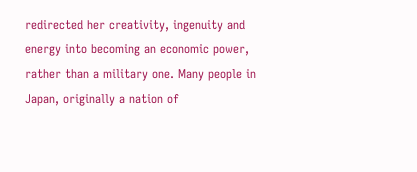redirected her creativity, ingenuity and energy into becoming an economic power, rather than a military one. Many people in Japan, originally a nation of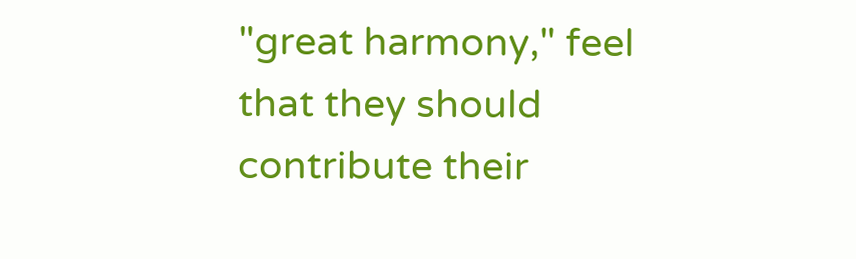"great harmony," feel that they should contribute their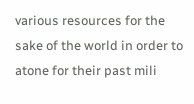various resources for the sake of the world in order to atone for their past mili